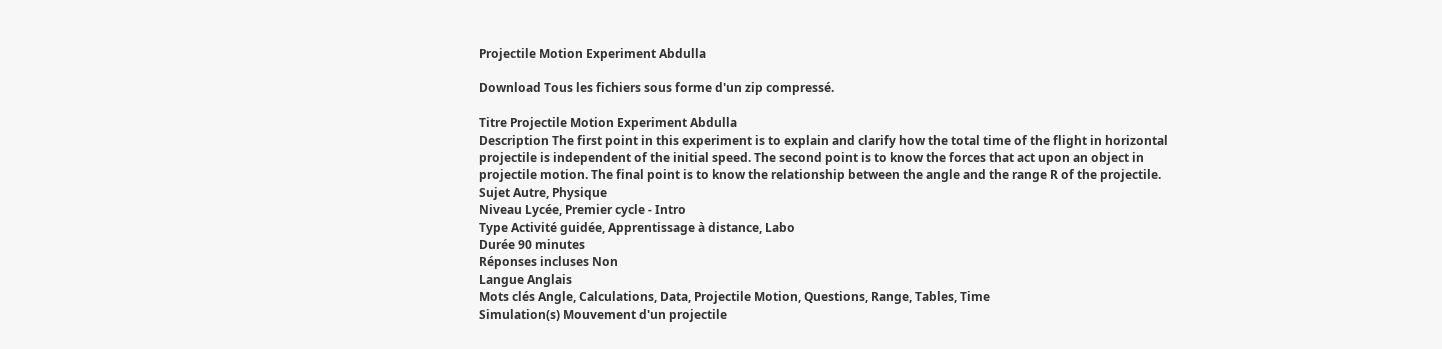Projectile Motion Experiment Abdulla

Download Tous les fichiers sous forme d'un zip compressé.

Titre Projectile Motion Experiment Abdulla
Description The first point in this experiment is to explain and clarify how the total time of the flight in horizontal projectile is independent of the initial speed. The second point is to know the forces that act upon an object in projectile motion. The final point is to know the relationship between the angle and the range R of the projectile.
Sujet Autre, Physique
Niveau Lycée, Premier cycle - Intro
Type Activité guidée, Apprentissage à distance, Labo
Durée 90 minutes
Réponses incluses Non
Langue Anglais
Mots clés Angle, Calculations, Data, Projectile Motion, Questions, Range, Tables, Time
Simulation(s) Mouvement d'un projectile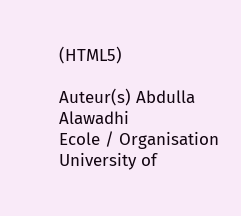(HTML5)

Auteur(s) Abdulla Alawadhi
Ecole / Organisation University of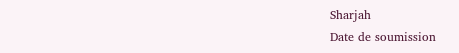Sharjah
Date de soumission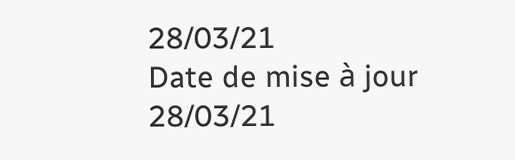28/03/21
Date de mise à jour 28/03/21